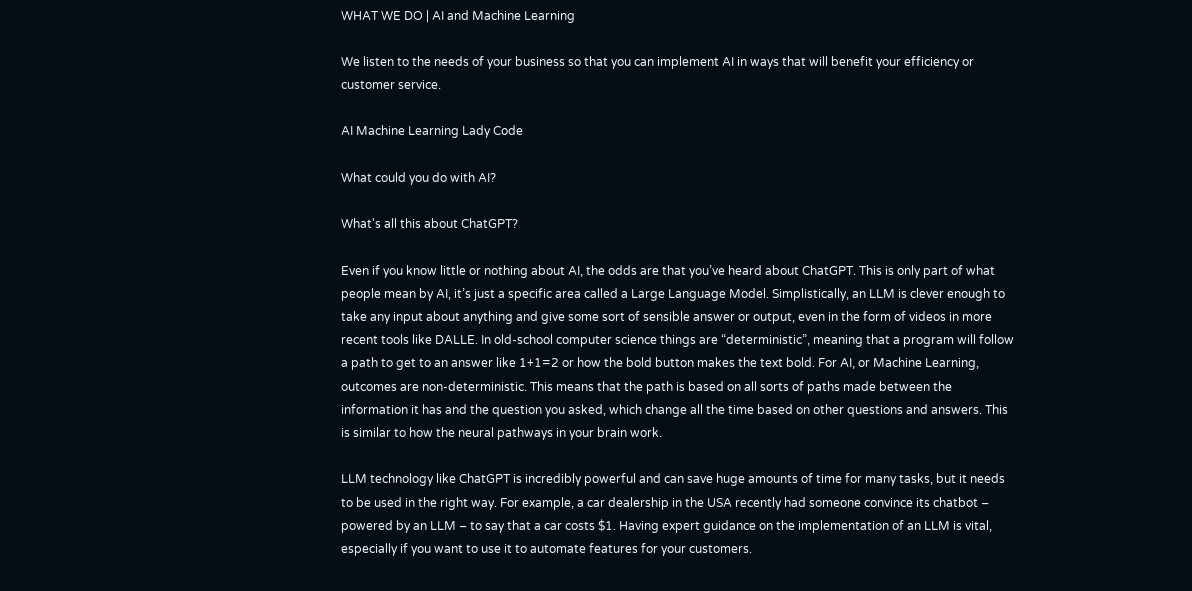WHAT WE DO | AI and Machine Learning

We listen to the needs of your business so that you can implement AI in ways that will benefit your efficiency or customer service.

AI Machine Learning Lady Code

What could you do with AI?

What's all this about ChatGPT?

Even if you know little or nothing about AI, the odds are that you’ve heard about ChatGPT. This is only part of what people mean by AI, it’s just a specific area called a Large Language Model. Simplistically, an LLM is clever enough to take any input about anything and give some sort of sensible answer or output, even in the form of videos in more recent tools like DALLE. In old-school computer science things are “deterministic”, meaning that a program will follow a path to get to an answer like 1+1=2 or how the bold button makes the text bold. For AI, or Machine Learning, outcomes are non-deterministic. This means that the path is based on all sorts of paths made between the information it has and the question you asked, which change all the time based on other questions and answers. This is similar to how the neural pathways in your brain work.

LLM technology like ChatGPT is incredibly powerful and can save huge amounts of time for many tasks, but it needs to be used in the right way. For example, a car dealership in the USA recently had someone convince its chatbot – powered by an LLM – to say that a car costs $1. Having expert guidance on the implementation of an LLM is vital, especially if you want to use it to automate features for your customers.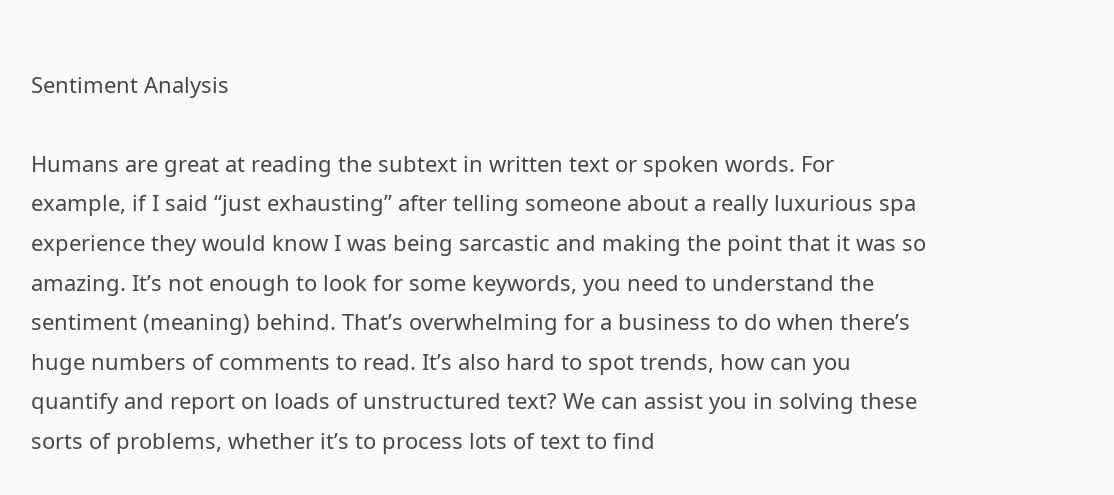Sentiment Analysis

Humans are great at reading the subtext in written text or spoken words. For example, if I said “just exhausting” after telling someone about a really luxurious spa experience they would know I was being sarcastic and making the point that it was so amazing. It’s not enough to look for some keywords, you need to understand the sentiment (meaning) behind. That’s overwhelming for a business to do when there’s huge numbers of comments to read. It’s also hard to spot trends, how can you quantify and report on loads of unstructured text? We can assist you in solving these sorts of problems, whether it’s to process lots of text to find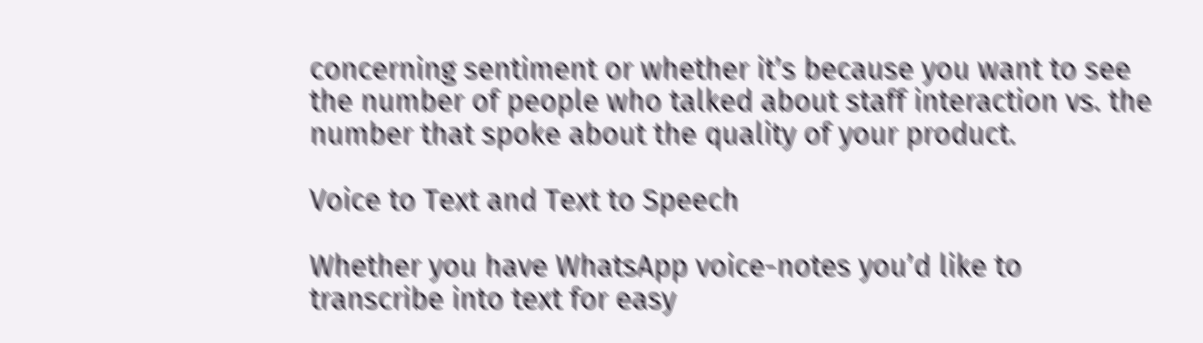concerning sentiment or whether it’s because you want to see the number of people who talked about staff interaction vs. the number that spoke about the quality of your product.

Voice to Text and Text to Speech

Whether you have WhatsApp voice-notes you’d like to transcribe into text for easy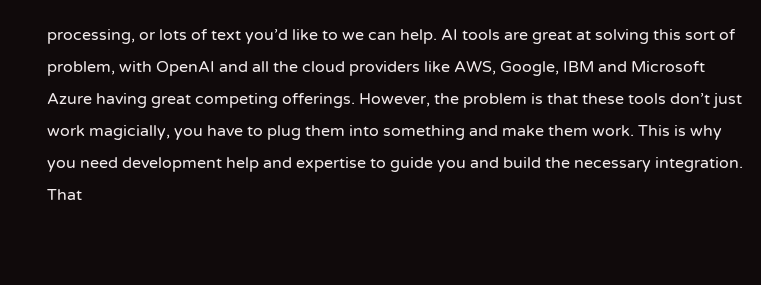processing, or lots of text you’d like to we can help. AI tools are great at solving this sort of problem, with OpenAI and all the cloud providers like AWS, Google, IBM and Microsoft Azure having great competing offerings. However, the problem is that these tools don’t just work magicially, you have to plug them into something and make them work. This is why you need development help and expertise to guide you and build the necessary integration. That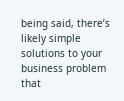being said, there’s likely simple solutions to your business problem that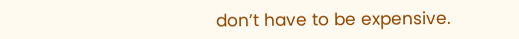don’t have to be expensive.